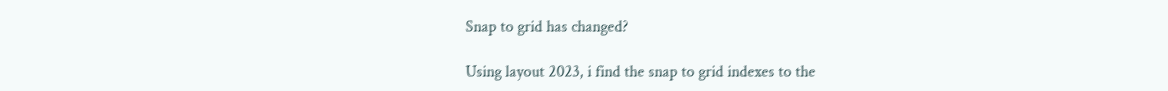Snap to grid has changed?

Using layout 2023, i find the snap to grid indexes to the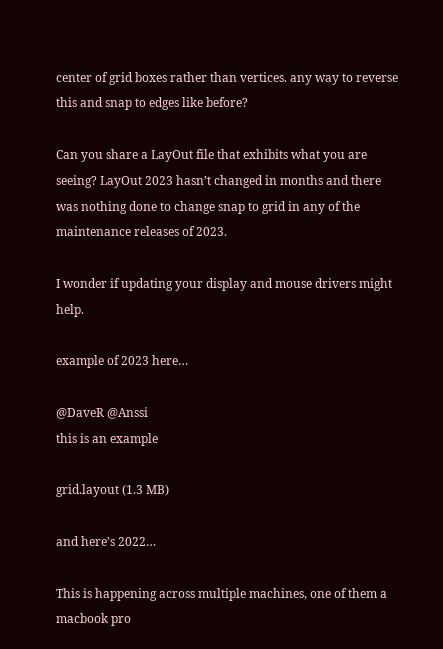center of grid boxes rather than vertices. any way to reverse this and snap to edges like before?

Can you share a LayOut file that exhibits what you are seeing? LayOut 2023 hasn’t changed in months and there was nothing done to change snap to grid in any of the maintenance releases of 2023.

I wonder if updating your display and mouse drivers might help.

example of 2023 here…

@DaveR @Anssi
this is an example

grid.layout (1.3 MB)

and here’s 2022…

This is happening across multiple machines, one of them a macbook pro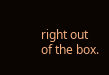right out of the box.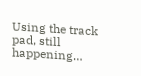Using the track pad, still happening…